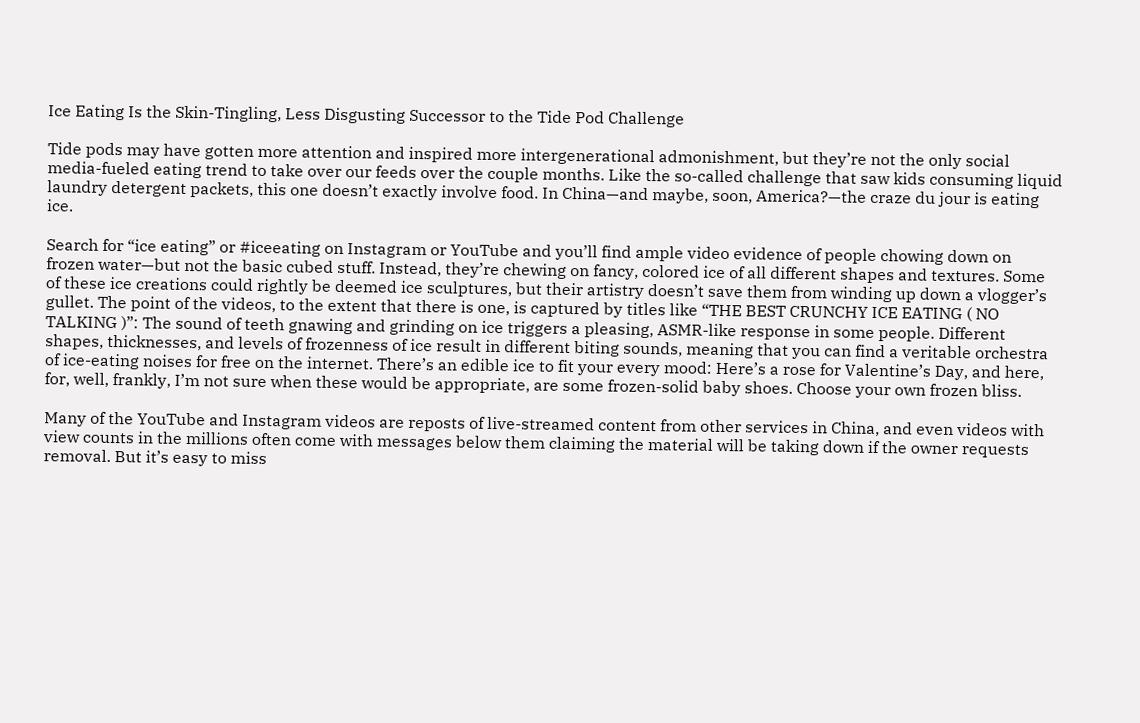Ice Eating Is the Skin-Tingling, Less Disgusting Successor to the Tide Pod Challenge

Tide pods may have gotten more attention and inspired more intergenerational admonishment, but they’re not the only social media-fueled eating trend to take over our feeds over the couple months. Like the so-called challenge that saw kids consuming liquid laundry detergent packets, this one doesn’t exactly involve food. In China—and maybe, soon, America?—the craze du jour is eating ice.

Search for “ice eating” or #iceeating on Instagram or YouTube and you’ll find ample video evidence of people chowing down on frozen water—but not the basic cubed stuff. Instead, they’re chewing on fancy, colored ice of all different shapes and textures. Some of these ice creations could rightly be deemed ice sculptures, but their artistry doesn’t save them from winding up down a vlogger’s gullet. The point of the videos, to the extent that there is one, is captured by titles like “THE BEST CRUNCHY ICE EATING ( NO TALKING )”: The sound of teeth gnawing and grinding on ice triggers a pleasing, ASMR-like response in some people. Different shapes, thicknesses, and levels of frozenness of ice result in different biting sounds, meaning that you can find a veritable orchestra of ice-eating noises for free on the internet. There’s an edible ice to fit your every mood: Here’s a rose for Valentine’s Day, and here, for, well, frankly, I’m not sure when these would be appropriate, are some frozen-solid baby shoes. Choose your own frozen bliss.

Many of the YouTube and Instagram videos are reposts of live-streamed content from other services in China, and even videos with view counts in the millions often come with messages below them claiming the material will be taking down if the owner requests removal. But it’s easy to miss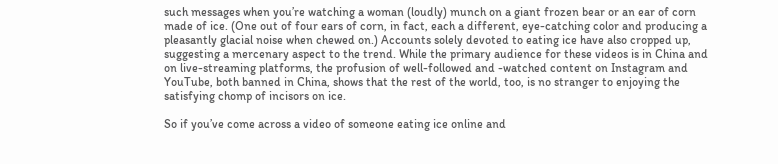such messages when you’re watching a woman (loudly) munch on a giant frozen bear or an ear of corn made of ice. (One out of four ears of corn, in fact, each a different, eye-catching color and producing a pleasantly glacial noise when chewed on.) Accounts solely devoted to eating ice have also cropped up, suggesting a mercenary aspect to the trend. While the primary audience for these videos is in China and on live-streaming platforms, the profusion of well-followed and -watched content on Instagram and YouTube, both banned in China, shows that the rest of the world, too, is no stranger to enjoying the satisfying chomp of incisors on ice.

So if you’ve come across a video of someone eating ice online and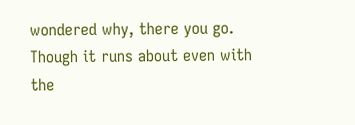wondered why, there you go. Though it runs about even with the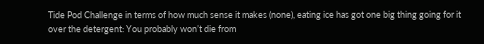Tide Pod Challenge in terms of how much sense it makes (none), eating ice has got one big thing going for it over the detergent: You probably won’t die from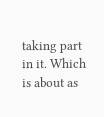taking part in it. Which is about as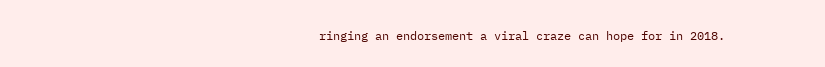ringing an endorsement a viral craze can hope for in 2018.